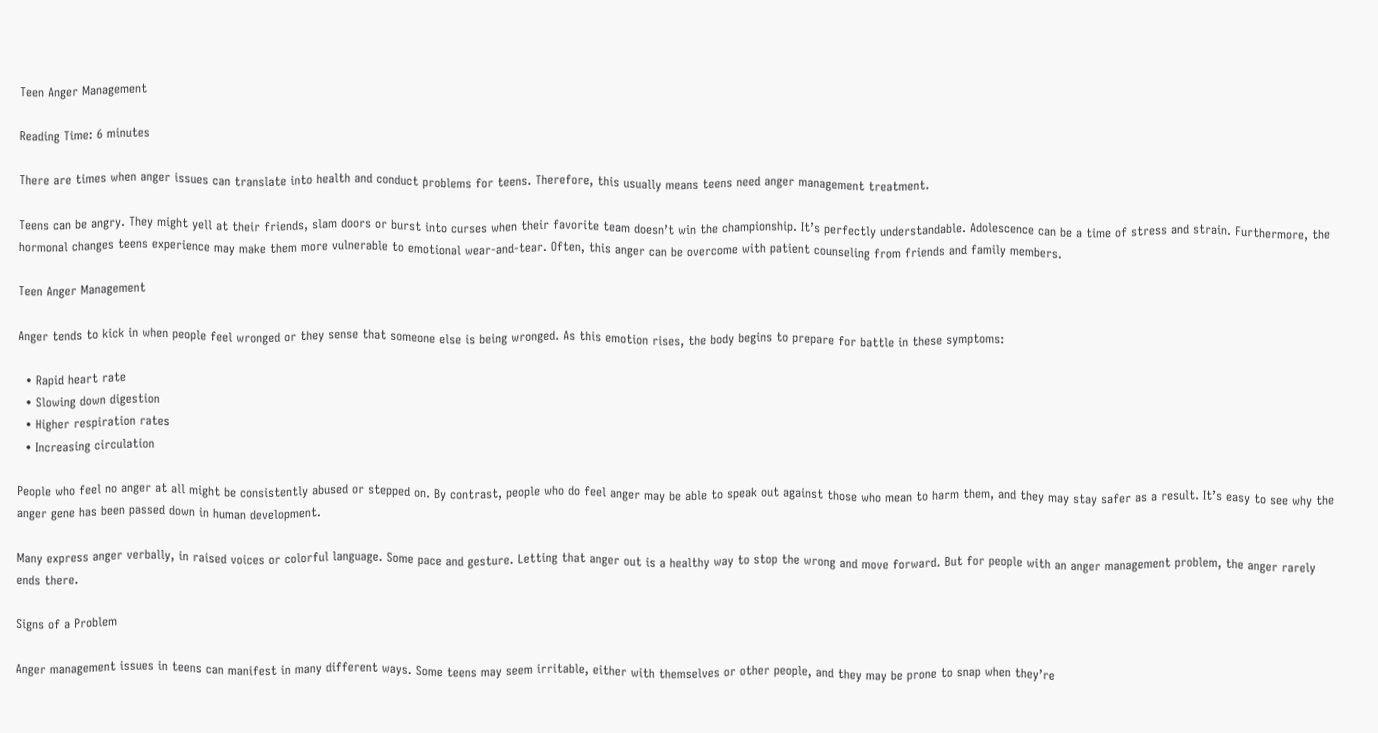Teen Anger Management

Reading Time: 6 minutes

There are times when anger issues can translate into health and conduct problems for teens. Therefore, this usually means teens need anger management treatment.

Teens can be angry. They might yell at their friends, slam doors or burst into curses when their favorite team doesn’t win the championship. It’s perfectly understandable. Adolescence can be a time of stress and strain. Furthermore, the hormonal changes teens experience may make them more vulnerable to emotional wear-and-tear. Often, this anger can be overcome with patient counseling from friends and family members.

Teen Anger Management

Anger tends to kick in when people feel wronged or they sense that someone else is being wronged. As this emotion rises, the body begins to prepare for battle in these symptoms:

  • Rapid heart rate
  • Slowing down digestion
  • Higher respiration rates
  • Increasing circulation

People who feel no anger at all might be consistently abused or stepped on. By contrast, people who do feel anger may be able to speak out against those who mean to harm them, and they may stay safer as a result. It’s easy to see why the anger gene has been passed down in human development.

Many express anger verbally, in raised voices or colorful language. Some pace and gesture. Letting that anger out is a healthy way to stop the wrong and move forward. But for people with an anger management problem, the anger rarely ends there.

Signs of a Problem

Anger management issues in teens can manifest in many different ways. Some teens may seem irritable, either with themselves or other people, and they may be prone to snap when they’re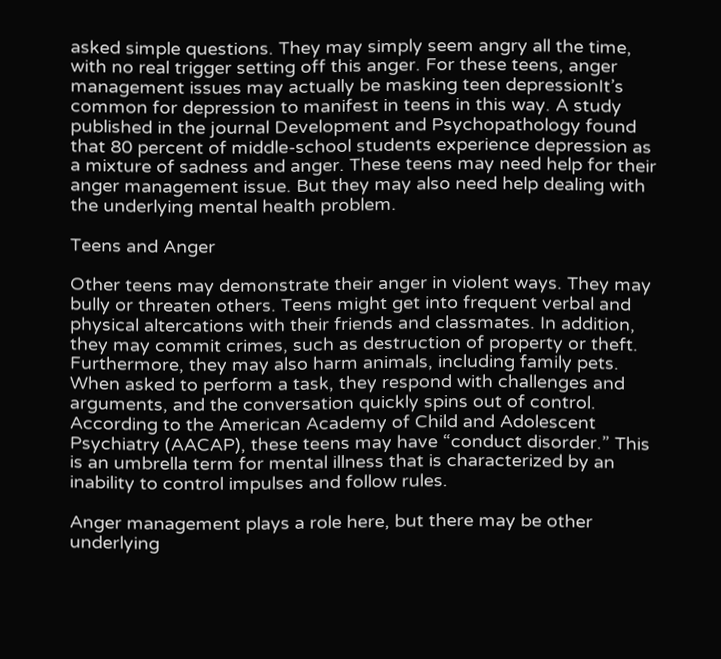asked simple questions. They may simply seem angry all the time, with no real trigger setting off this anger. For these teens, anger management issues may actually be masking teen depressionIt’s common for depression to manifest in teens in this way. A study published in the journal Development and Psychopathology found that 80 percent of middle-school students experience depression as a mixture of sadness and anger. These teens may need help for their anger management issue. But they may also need help dealing with the underlying mental health problem.

Teens and Anger

Other teens may demonstrate their anger in violent ways. They may bully or threaten others. Teens might get into frequent verbal and physical altercations with their friends and classmates. In addition, they may commit crimes, such as destruction of property or theft. Furthermore, they may also harm animals, including family pets. When asked to perform a task, they respond with challenges and arguments, and the conversation quickly spins out of control. According to the American Academy of Child and Adolescent Psychiatry (AACAP), these teens may have “conduct disorder.” This is an umbrella term for mental illness that is characterized by an inability to control impulses and follow rules.

Anger management plays a role here, but there may be other underlying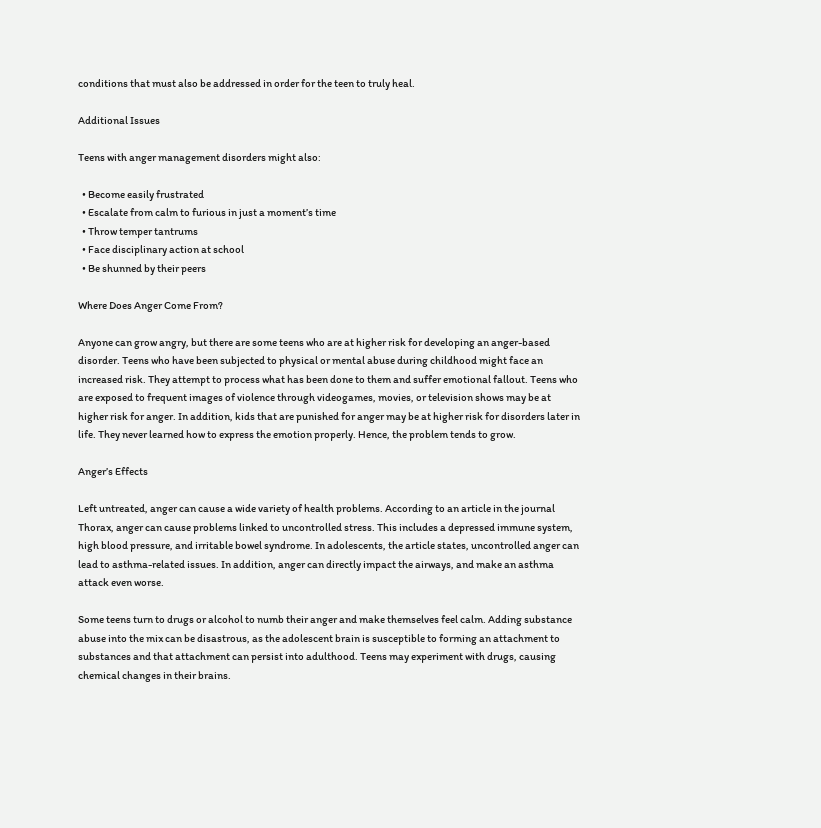conditions that must also be addressed in order for the teen to truly heal.

Additional Issues

Teens with anger management disorders might also:

  • Become easily frustrated
  • Escalate from calm to furious in just a moment’s time
  • Throw temper tantrums
  • Face disciplinary action at school
  • Be shunned by their peers

Where Does Anger Come From?

Anyone can grow angry, but there are some teens who are at higher risk for developing an anger-based disorder. Teens who have been subjected to physical or mental abuse during childhood might face an increased risk. They attempt to process what has been done to them and suffer emotional fallout. Teens who are exposed to frequent images of violence through videogames, movies, or television shows may be at higher risk for anger. In addition, kids that are punished for anger may be at higher risk for disorders later in life. They never learned how to express the emotion properly. Hence, the problem tends to grow.

Anger’s Effects

Left untreated, anger can cause a wide variety of health problems. According to an article in the journal Thorax, anger can cause problems linked to uncontrolled stress. This includes a depressed immune system, high blood pressure, and irritable bowel syndrome. In adolescents, the article states, uncontrolled anger can lead to asthma-related issues. In addition, anger can directly impact the airways, and make an asthma attack even worse.

Some teens turn to drugs or alcohol to numb their anger and make themselves feel calm. Adding substance abuse into the mix can be disastrous, as the adolescent brain is susceptible to forming an attachment to substances and that attachment can persist into adulthood. Teens may experiment with drugs, causing chemical changes in their brains.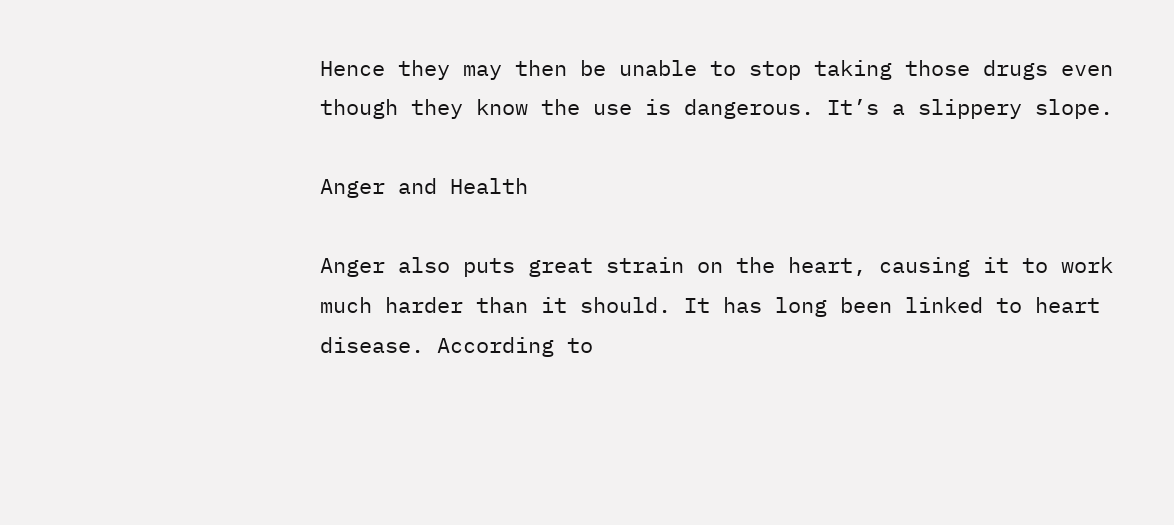Hence they may then be unable to stop taking those drugs even though they know the use is dangerous. It’s a slippery slope.

Anger and Health

Anger also puts great strain on the heart, causing it to work much harder than it should. It has long been linked to heart disease. According to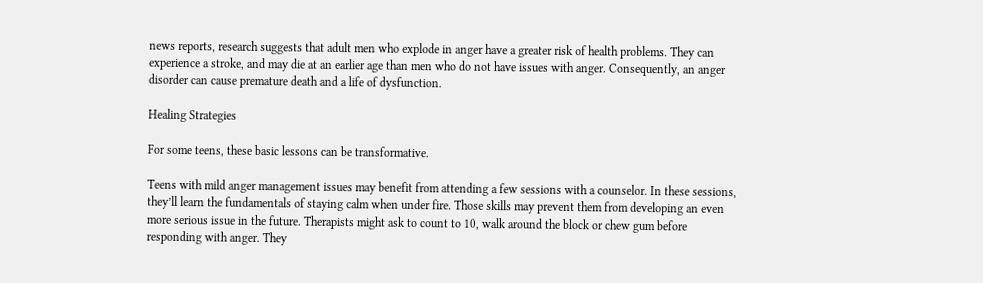news reports, research suggests that adult men who explode in anger have a greater risk of health problems. They can experience a stroke, and may die at an earlier age than men who do not have issues with anger. Consequently, an anger disorder can cause premature death and a life of dysfunction.

Healing Strategies

For some teens, these basic lessons can be transformative.

Teens with mild anger management issues may benefit from attending a few sessions with a counselor. In these sessions, they’ll learn the fundamentals of staying calm when under fire. Those skills may prevent them from developing an even more serious issue in the future. Therapists might ask to count to 10, walk around the block or chew gum before responding with anger. They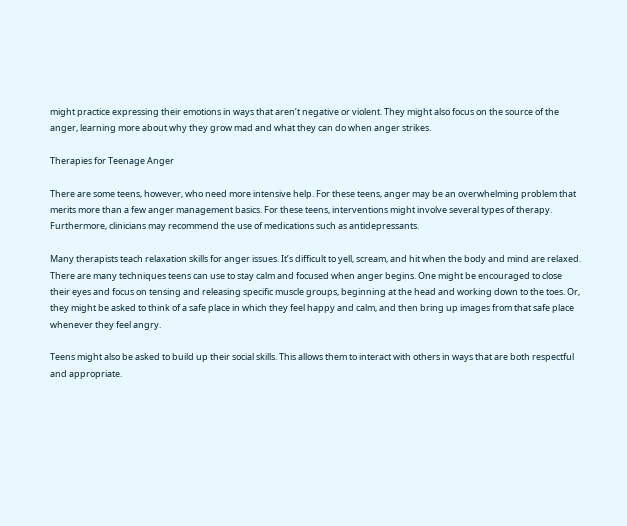might practice expressing their emotions in ways that aren’t negative or violent. They might also focus on the source of the anger, learning more about why they grow mad and what they can do when anger strikes.

Therapies for Teenage Anger

There are some teens, however, who need more intensive help. For these teens, anger may be an overwhelming problem that merits more than a few anger management basics. For these teens, interventions might involve several types of therapy. Furthermore, clinicians may recommend the use of medications such as antidepressants.

Many therapists teach relaxation skills for anger issues. It’s difficult to yell, scream, and hit when the body and mind are relaxed. There are many techniques teens can use to stay calm and focused when anger begins. One might be encouraged to close their eyes and focus on tensing and releasing specific muscle groups, beginning at the head and working down to the toes. Or, they might be asked to think of a safe place in which they feel happy and calm, and then bring up images from that safe place whenever they feel angry.

Teens might also be asked to build up their social skills. This allows them to interact with others in ways that are both respectful and appropriate.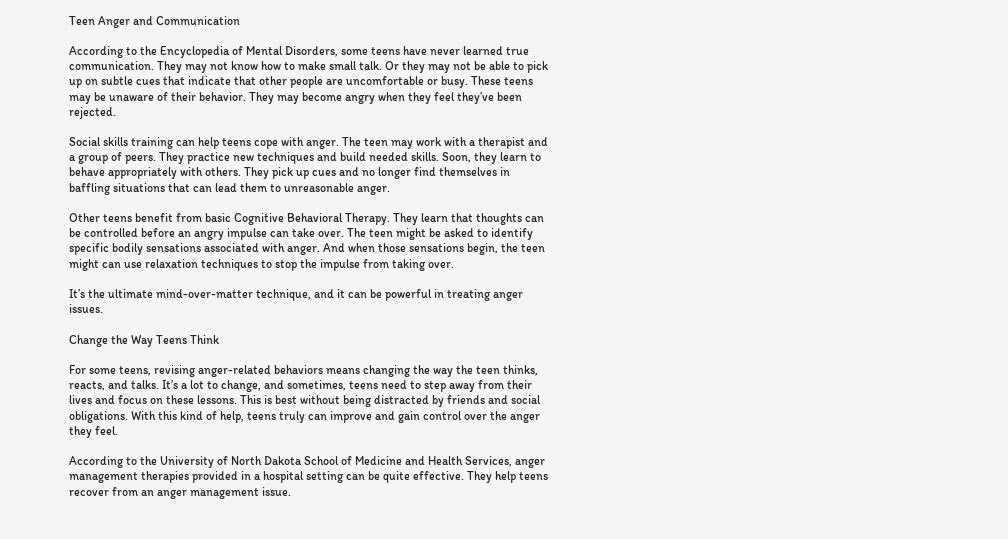Teen Anger and Communication

According to the Encyclopedia of Mental Disorders, some teens have never learned true communication. They may not know how to make small talk. Or they may not be able to pick up on subtle cues that indicate that other people are uncomfortable or busy. These teens may be unaware of their behavior. They may become angry when they feel they’ve been rejected.

Social skills training can help teens cope with anger. The teen may work with a therapist and a group of peers. They practice new techniques and build needed skills. Soon, they learn to behave appropriately with others. They pick up cues and no longer find themselves in baffling situations that can lead them to unreasonable anger.

Other teens benefit from basic Cognitive Behavioral Therapy. They learn that thoughts can be controlled before an angry impulse can take over. The teen might be asked to identify specific bodily sensations associated with anger. And when those sensations begin, the teen might can use relaxation techniques to stop the impulse from taking over.

It’s the ultimate mind-over-matter technique, and it can be powerful in treating anger issues.

Change the Way Teens Think

For some teens, revising anger-related behaviors means changing the way the teen thinks, reacts, and talks. It’s a lot to change, and sometimes, teens need to step away from their lives and focus on these lessons. This is best without being distracted by friends and social obligations. With this kind of help, teens truly can improve and gain control over the anger they feel.

According to the University of North Dakota School of Medicine and Health Services, anger management therapies provided in a hospital setting can be quite effective. They help teens recover from an anger management issue.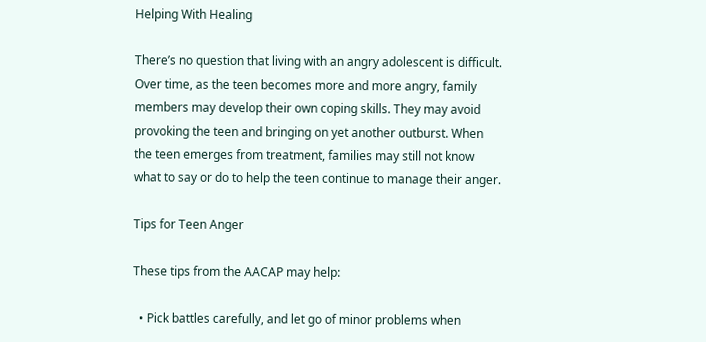Helping With Healing

There’s no question that living with an angry adolescent is difficult. Over time, as the teen becomes more and more angry, family members may develop their own coping skills. They may avoid provoking the teen and bringing on yet another outburst. When the teen emerges from treatment, families may still not know what to say or do to help the teen continue to manage their anger.

Tips for Teen Anger

These tips from the AACAP may help:

  • Pick battles carefully, and let go of minor problems when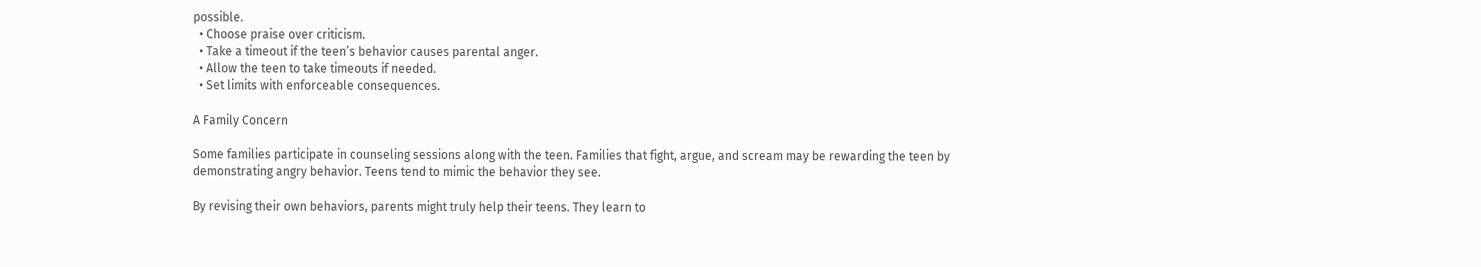possible.
  • Choose praise over criticism.
  • Take a timeout if the teen’s behavior causes parental anger.
  • Allow the teen to take timeouts if needed.
  • Set limits with enforceable consequences.

A Family Concern

Some families participate in counseling sessions along with the teen. Families that fight, argue, and scream may be rewarding the teen by demonstrating angry behavior. Teens tend to mimic the behavior they see.

By revising their own behaviors, parents might truly help their teens. They learn to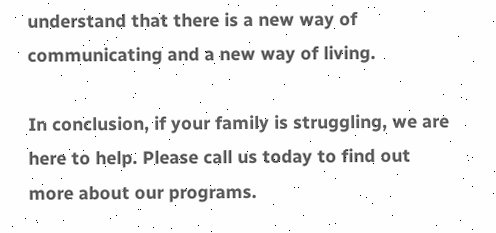understand that there is a new way of communicating and a new way of living.

In conclusion, if your family is struggling, we are here to help. Please call us today to find out more about our programs.